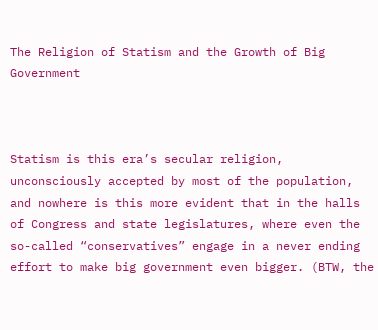The Religion of Statism and the Growth of Big Government



Statism is this era’s secular religion, unconsciously accepted by most of the population, and nowhere is this more evident that in the halls of Congress and state legislatures, where even the so-called “conservatives” engage in a never ending effort to make big government even bigger. (BTW, the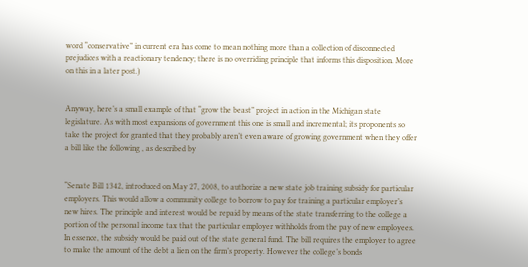word “conservative” in current era has come to mean nothing more than a collection of disconnected prejudices with a reactionary tendency; there is no overriding principle that informs this disposition. More on this in a later post.)


Anyway, here’s a small example of that “grow the beast” project in action in the Michigan state legislature. As with most expansions of government this one is small and incremental; its proponents so take the project for granted that they probably aren’t even aware of growing government when they offer a bill like the following , as described by


“Senate Bill 1342, introduced on May 27, 2008, to authorize a new state job training subsidy for particular employers. This would allow a community college to borrow to pay for training a particular employer’s new hires. The principle and interest would be repaid by means of the state transferring to the college a portion of the personal income tax that the particular employer withholds from the pay of new employees. In essence, the subsidy would be paid out of the state general fund. The bill requires the employer to agree to make the amount of the debt a lien on the firm’s property. However the college’s bonds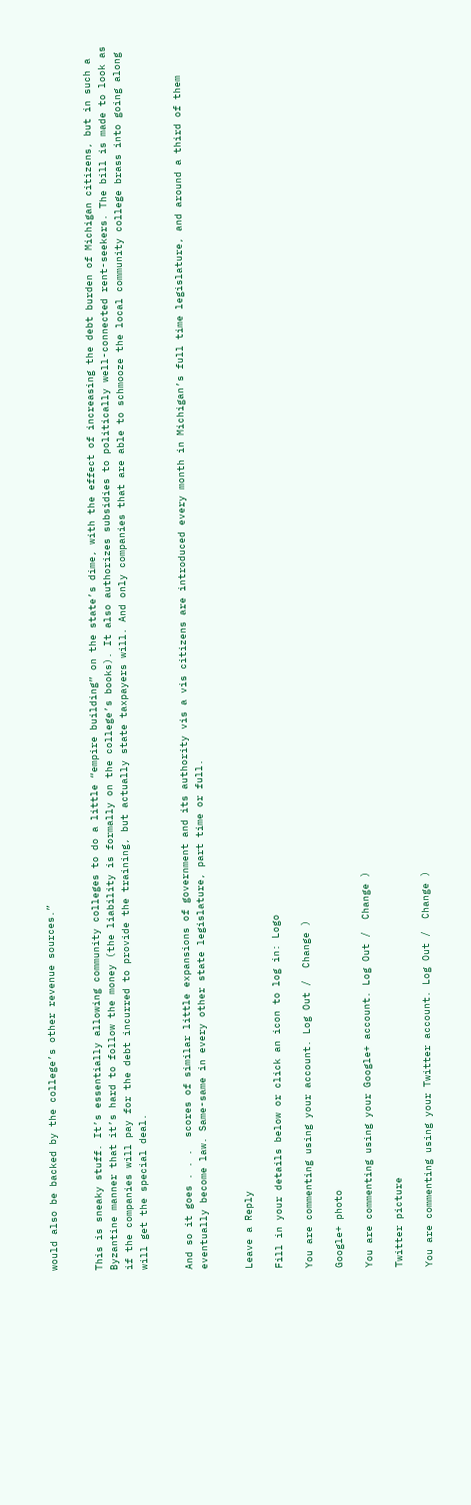would also be backed by the college’s other revenue sources.”


This is sneaky stuff. It’s essentially allowing community colleges to do a little “empire building” on the state’s dime, with the effect of increasing the debt burden of Michigan citizens, but in such a Byzantine manner that it’s hard to follow the money (the liability is formally on the college’s books). It also authorizes subsidies to politically well-connected rent-seekers. The bill is made to look as if the companies will pay for the debt incurred to provide the training, but actually state taxpayers will. And only companies that are able to schmooze the local community college brass into going along will get the special deal.


And so it goes . . .  scores of similar little expansions of government and its authority vis a vis citizens are introduced every month in Michigan’s full time legislature, and around a third of them eventually become law. Same-same in every other state legislature, part time or full.


Leave a Reply

Fill in your details below or click an icon to log in: Logo

You are commenting using your account. Log Out /  Change )

Google+ photo

You are commenting using your Google+ account. Log Out /  Change )

Twitter picture

You are commenting using your Twitter account. Log Out /  Change )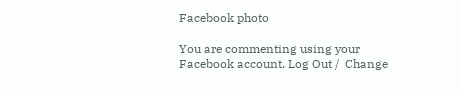Facebook photo

You are commenting using your Facebook account. Log Out /  Change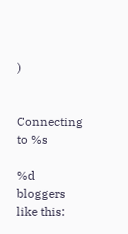)


Connecting to %s

%d bloggers like this: